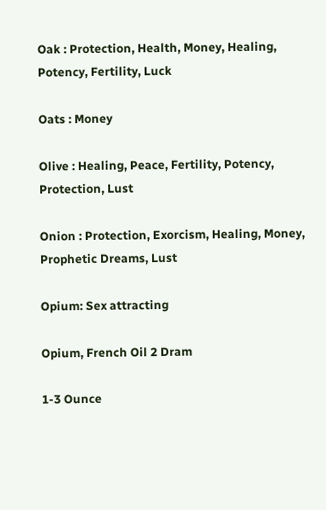Oak : Protection, Health, Money, Healing, Potency, Fertility, Luck

Oats : Money

Olive : Healing, Peace, Fertility, Potency, Protection, Lust

Onion : Protection, Exorcism, Healing, Money, Prophetic Dreams, Lust

Opium: Sex attracting

Opium, French Oil 2 Dram

1-3 Ounce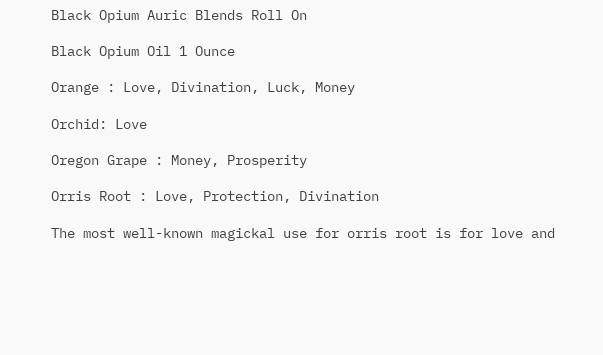Black Opium Auric Blends Roll On

Black Opium Oil 1 Ounce

Orange : Love, Divination, Luck, Money

Orchid: Love

Oregon Grape : Money, Prosperity

Orris Root : Love, Protection, Divination

The most well-known magickal use for orris root is for love and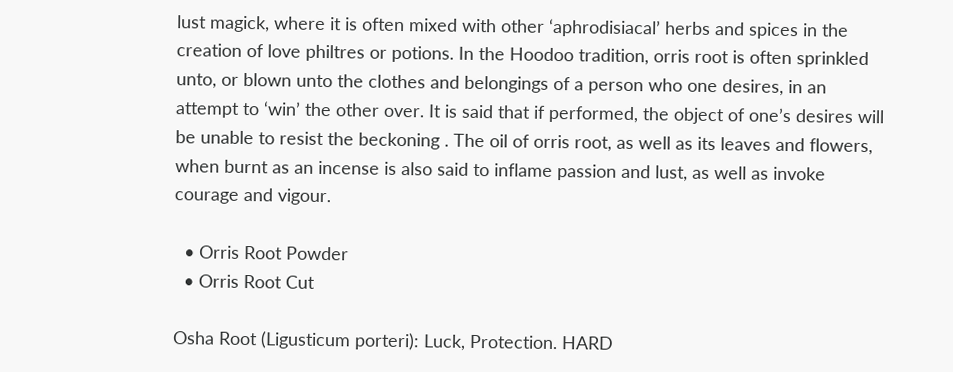lust magick, where it is often mixed with other ‘aphrodisiacal’ herbs and spices in the creation of love philtres or potions. In the Hoodoo tradition, orris root is often sprinkled unto, or blown unto the clothes and belongings of a person who one desires, in an attempt to ‘win’ the other over. It is said that if performed, the object of one’s desires will be unable to resist the beckoning . The oil of orris root, as well as its leaves and flowers, when burnt as an incense is also said to inflame passion and lust, as well as invoke courage and vigour.

  • Orris Root Powder
  • Orris Root Cut

Osha Root (Ligusticum porteri): Luck, Protection. HARD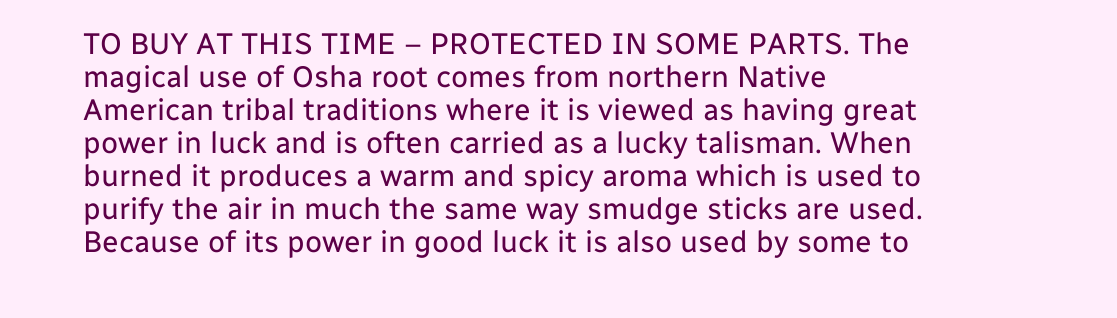TO BUY AT THIS TIME – PROTECTED IN SOME PARTS. The magical use of Osha root comes from northern Native American tribal traditions where it is viewed as having great power in luck and is often carried as a lucky talisman. When burned it produces a warm and spicy aroma which is used to purify the air in much the same way smudge sticks are used. Because of its power in good luck it is also used by some to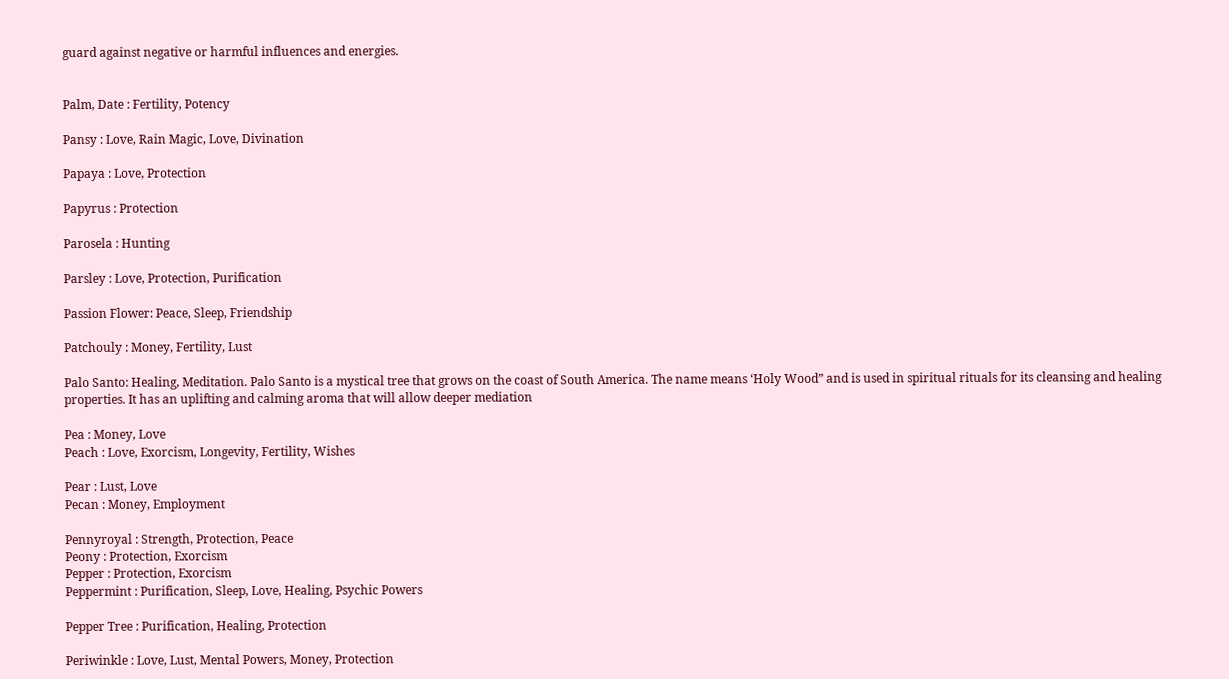guard against negative or harmful influences and energies.


Palm, Date : Fertility, Potency

Pansy : Love, Rain Magic, Love, Divination

Papaya : Love, Protection

Papyrus : Protection

Parosela : Hunting

Parsley : Love, Protection, Purification

Passion Flower: Peace, Sleep, Friendship

Patchouly : Money, Fertility, Lust

Palo Santo: Healing, Meditation. Palo Santo is a mystical tree that grows on the coast of South America. The name means ‘Holy Wood” and is used in spiritual rituals for its cleansing and healing properties. It has an uplifting and calming aroma that will allow deeper mediation

Pea : Money, Love
Peach : Love, Exorcism, Longevity, Fertility, Wishes

Pear : Lust, Love
Pecan : Money, Employment

Pennyroyal : Strength, Protection, Peace
Peony : Protection, Exorcism
Pepper : Protection, Exorcism
Peppermint : Purification, Sleep, Love, Healing, Psychic Powers

Pepper Tree : Purification, Healing, Protection

Periwinkle : Love, Lust, Mental Powers, Money, Protection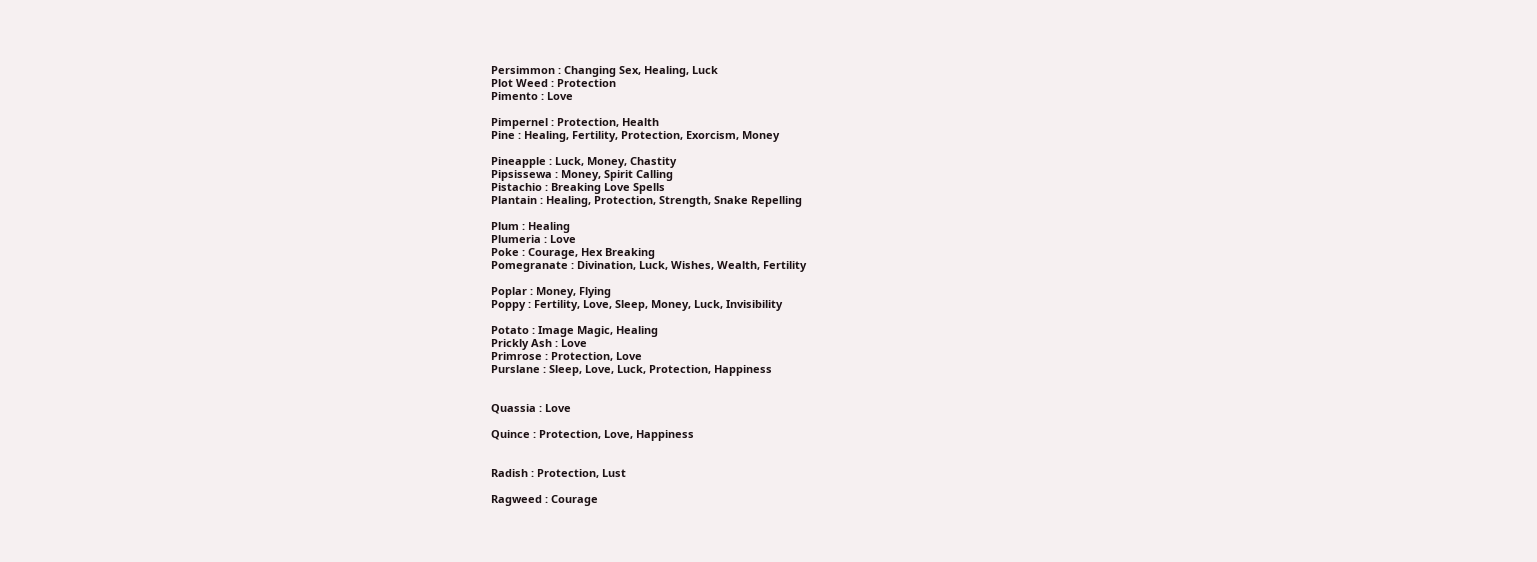Persimmon : Changing Sex, Healing, Luck
Plot Weed : Protection
Pimento : Love

Pimpernel : Protection, Health
Pine : Healing, Fertility, Protection, Exorcism, Money

Pineapple : Luck, Money, Chastity
Pipsissewa : Money, Spirit Calling
Pistachio : Breaking Love Spells
Plantain : Healing, Protection, Strength, Snake Repelling

Plum : Healing
Plumeria : Love
Poke : Courage, Hex Breaking
Pomegranate : Divination, Luck, Wishes, Wealth, Fertility

Poplar : Money, Flying
Poppy : Fertility, Love, Sleep, Money, Luck, Invisibility

Potato : Image Magic, Healing
Prickly Ash : Love
Primrose : Protection, Love
Purslane : Sleep, Love, Luck, Protection, Happiness


Quassia : Love

Quince : Protection, Love, Happiness


Radish : Protection, Lust

Ragweed : Courage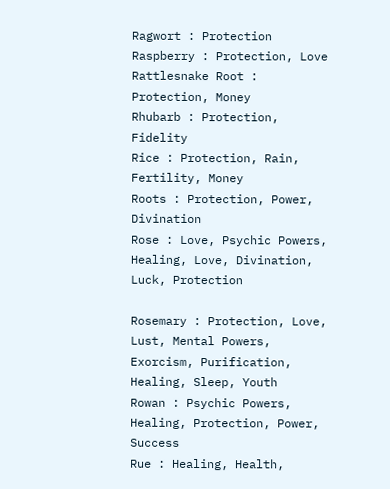Ragwort : Protection
Raspberry : Protection, Love
Rattlesnake Root : Protection, Money
Rhubarb : Protection, Fidelity
Rice : Protection, Rain, Fertility, Money
Roots : Protection, Power, Divination
Rose : Love, Psychic Powers, Healing, Love, Divination, Luck, Protection

Rosemary : Protection, Love, Lust, Mental Powers, Exorcism, Purification, Healing, Sleep, Youth
Rowan : Psychic Powers, Healing, Protection, Power, Success
Rue : Healing, Health,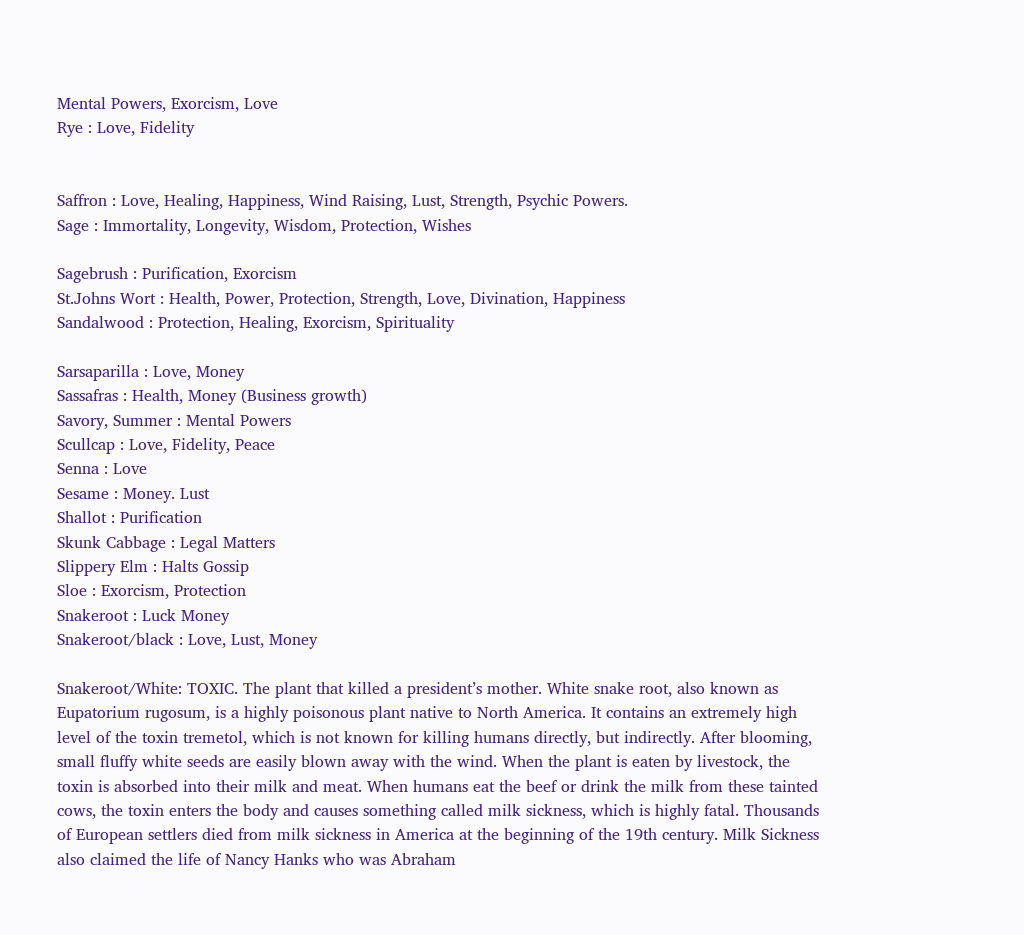Mental Powers, Exorcism, Love
Rye : Love, Fidelity


Saffron : Love, Healing, Happiness, Wind Raising, Lust, Strength, Psychic Powers.
Sage : Immortality, Longevity, Wisdom, Protection, Wishes

Sagebrush : Purification, Exorcism
St.Johns Wort : Health, Power, Protection, Strength, Love, Divination, Happiness
Sandalwood : Protection, Healing, Exorcism, Spirituality

Sarsaparilla : Love, Money
Sassafras : Health, Money (Business growth)
Savory, Summer : Mental Powers
Scullcap : Love, Fidelity, Peace
Senna : Love
Sesame : Money. Lust
Shallot : Purification
Skunk Cabbage : Legal Matters
Slippery Elm : Halts Gossip
Sloe : Exorcism, Protection
Snakeroot : Luck Money
Snakeroot/black : Love, Lust, Money

Snakeroot/White: TOXIC. The plant that killed a president’s mother. White snake root, also known as Eupatorium rugosum, is a highly poisonous plant native to North America. It contains an extremely high level of the toxin tremetol, which is not known for killing humans directly, but indirectly. After blooming, small fluffy white seeds are easily blown away with the wind. When the plant is eaten by livestock, the toxin is absorbed into their milk and meat. When humans eat the beef or drink the milk from these tainted cows, the toxin enters the body and causes something called milk sickness, which is highly fatal. Thousands of European settlers died from milk sickness in America at the beginning of the 19th century. Milk Sickness also claimed the life of Nancy Hanks who was Abraham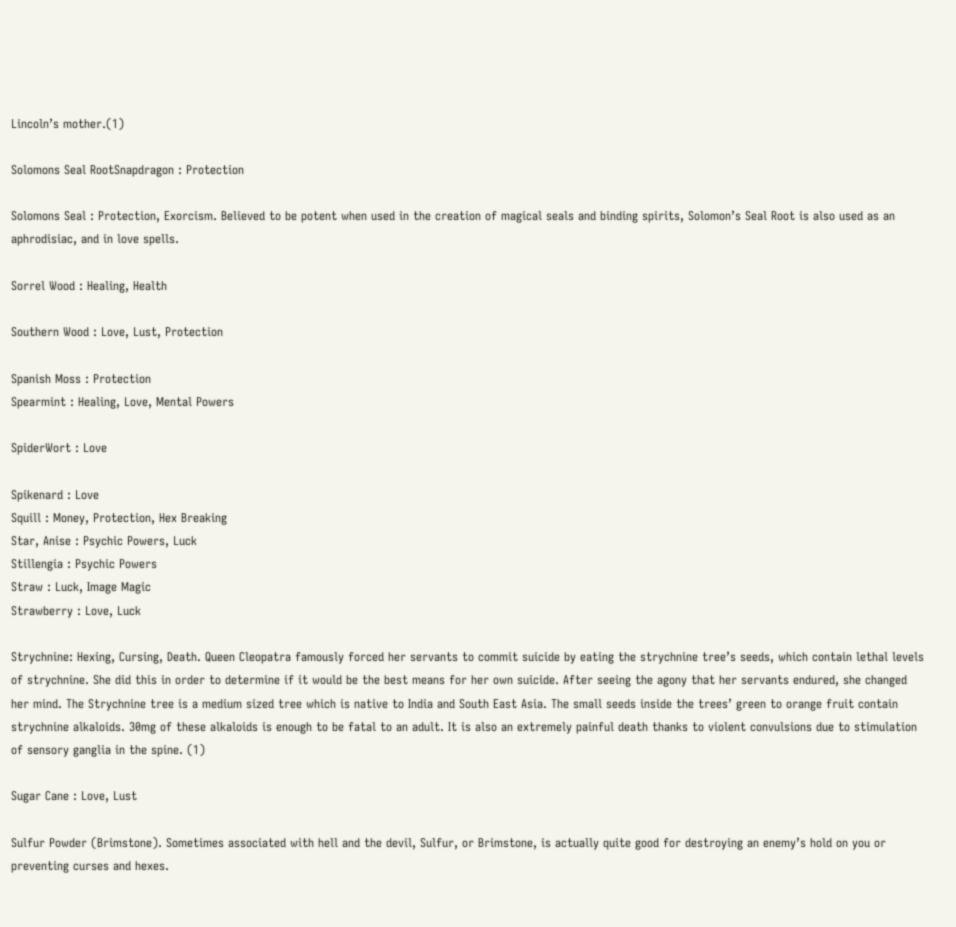Lincoln’s mother.(1)

Solomons Seal RootSnapdragon : Protection

Solomons Seal : Protection, Exorcism. Believed to be potent when used in the creation of magical seals and binding spirits, Solomon’s Seal Root is also used as an aphrodisiac, and in love spells.

Sorrel Wood : Healing, Health

Southern Wood : Love, Lust, Protection

Spanish Moss : Protection
Spearmint : Healing, Love, Mental Powers

SpiderWort : Love

Spikenard : Love
Squill : Money, Protection, Hex Breaking
Star, Anise : Psychic Powers, Luck
Stillengia : Psychic Powers
Straw : Luck, Image Magic
Strawberry : Love, Luck

Strychnine: Hexing, Cursing, Death. Queen Cleopatra famously forced her servants to commit suicide by eating the strychnine tree’s seeds, which contain lethal levels of strychnine. She did this in order to determine if it would be the best means for her own suicide. After seeing the agony that her servants endured, she changed her mind. The Strychnine tree is a medium sized tree which is native to India and South East Asia. The small seeds inside the trees’ green to orange fruit contain strychnine alkaloids. 30mg of these alkaloids is enough to be fatal to an adult. It is also an extremely painful death thanks to violent convulsions due to stimulation of sensory ganglia in the spine. (1)

Sugar Cane : Love, Lust

Sulfur Powder (Brimstone). Sometimes associated with hell and the devil, Sulfur, or Brimstone, is actually quite good for destroying an enemy’s hold on you or preventing curses and hexes.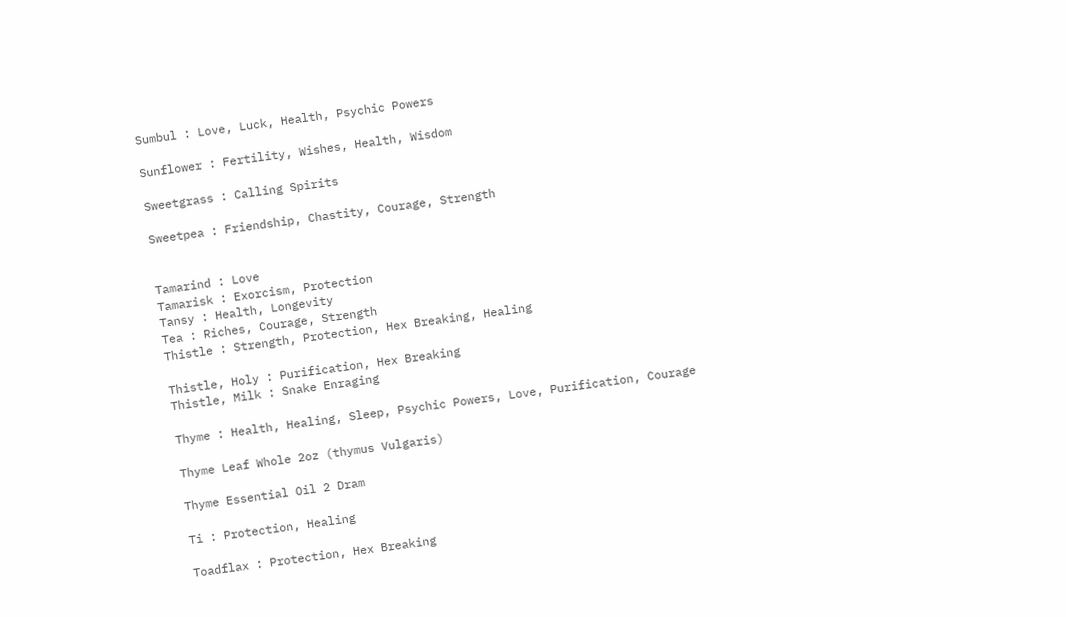Sumbul : Love, Luck, Health, Psychic Powers

Sunflower : Fertility, Wishes, Health, Wisdom

Sweetgrass : Calling Spirits

Sweetpea : Friendship, Chastity, Courage, Strength


Tamarind : Love
Tamarisk : Exorcism, Protection
Tansy : Health, Longevity
Tea : Riches, Courage, Strength
Thistle : Strength, Protection, Hex Breaking, Healing

Thistle, Holy : Purification, Hex Breaking
Thistle, Milk : Snake Enraging

Thyme : Health, Healing, Sleep, Psychic Powers, Love, Purification, Courage

Thyme Leaf Whole 2oz (thymus Vulgaris)

Thyme Essential Oil 2 Dram

Ti : Protection, Healing

Toadflax : Protection, Hex Breaking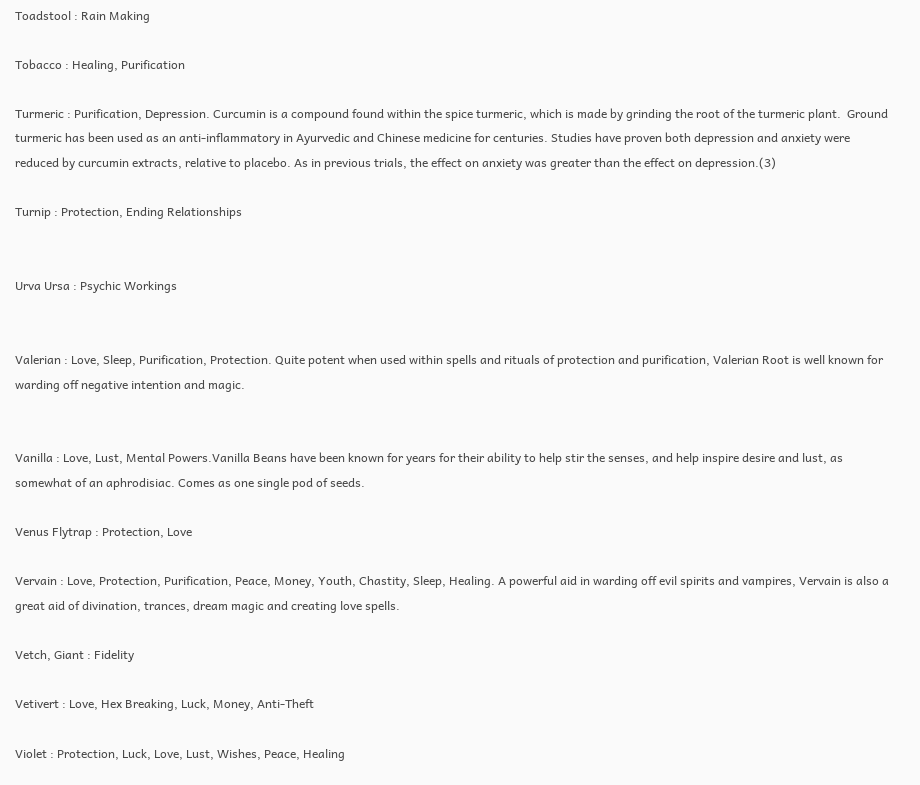Toadstool : Rain Making

Tobacco : Healing, Purification

Turmeric : Purification, Depression. Curcumin is a compound found within the spice turmeric, which is made by grinding the root of the turmeric plant.  Ground turmeric has been used as an anti-inflammatory in Ayurvedic and Chinese medicine for centuries. Studies have proven both depression and anxiety were reduced by curcumin extracts, relative to placebo. As in previous trials, the effect on anxiety was greater than the effect on depression.(3)

Turnip : Protection, Ending Relationships


Urva Ursa : Psychic Workings


Valerian : Love, Sleep, Purification, Protection. Quite potent when used within spells and rituals of protection and purification, Valerian Root is well known for warding off negative intention and magic.


Vanilla : Love, Lust, Mental Powers.Vanilla Beans have been known for years for their ability to help stir the senses, and help inspire desire and lust, as somewhat of an aphrodisiac. Comes as one single pod of seeds.

Venus Flytrap : Protection, Love

Vervain : Love, Protection, Purification, Peace, Money, Youth, Chastity, Sleep, Healing. A powerful aid in warding off evil spirits and vampires, Vervain is also a great aid of divination, trances, dream magic and creating love spells.

Vetch, Giant : Fidelity

Vetivert : Love, Hex Breaking, Luck, Money, Anti-Theft

Violet : Protection, Luck, Love, Lust, Wishes, Peace, Healing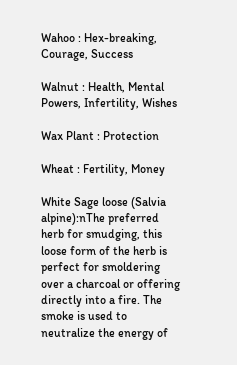Wahoo : Hex-breaking, Courage, Success

Walnut : Health, Mental Powers, Infertility, Wishes

Wax Plant : Protection

Wheat : Fertility, Money

White Sage loose (Salvia alpine):nThe preferred herb for smudging, this loose form of the herb is perfect for smoldering over a charcoal or offering directly into a fire. The smoke is used to neutralize the energy of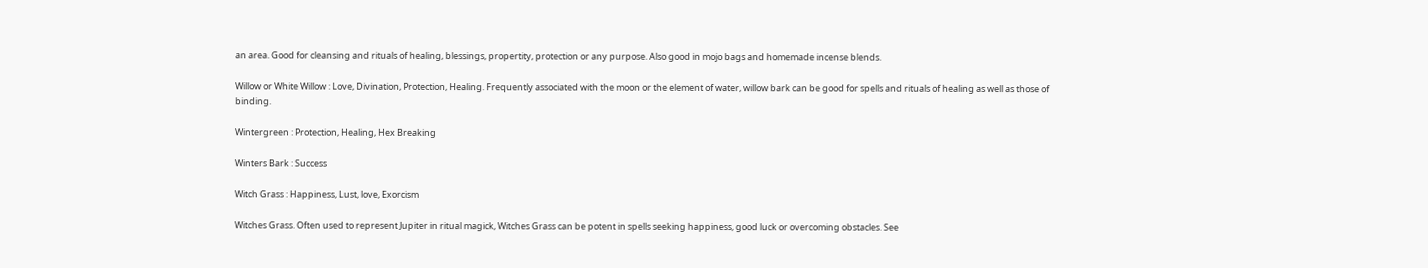an area. Good for cleansing and rituals of healing, blessings, propertity, protection or any purpose. Also good in mojo bags and homemade incense blends.

Willow or White Willow : Love, Divination, Protection, Healing. Frequently associated with the moon or the element of water, willow bark can be good for spells and rituals of healing as well as those of binding.

Wintergreen : Protection, Healing, Hex Breaking

Winters Bark : Success

Witch Grass : Happiness, Lust, love, Exorcism

Witches Grass. Often used to represent Jupiter in ritual magick, Witches Grass can be potent in spells seeking happiness, good luck or overcoming obstacles. See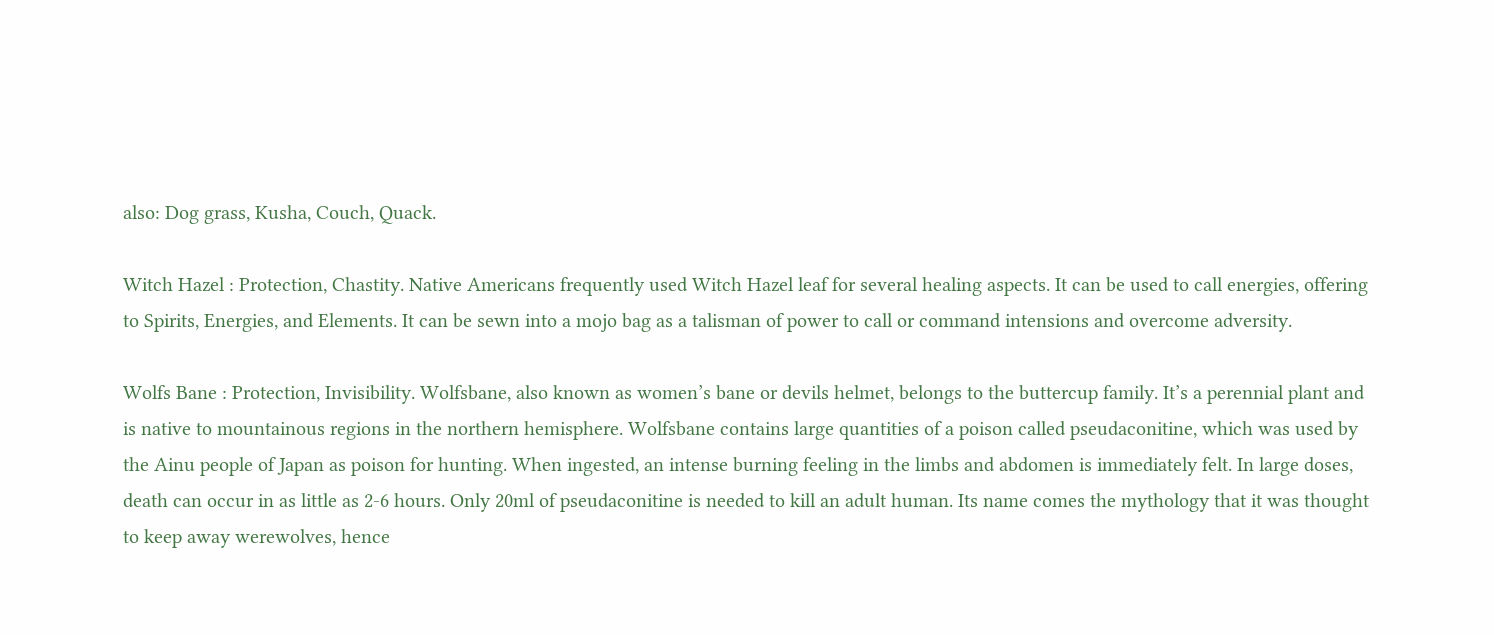also: Dog grass, Kusha, Couch, Quack.

Witch Hazel : Protection, Chastity. Native Americans frequently used Witch Hazel leaf for several healing aspects. It can be used to call energies, offering to Spirits, Energies, and Elements. It can be sewn into a mojo bag as a talisman of power to call or command intensions and overcome adversity.

Wolfs Bane : Protection, Invisibility. Wolfsbane, also known as women’s bane or devils helmet, belongs to the buttercup family. It’s a perennial plant and is native to mountainous regions in the northern hemisphere. Wolfsbane contains large quantities of a poison called pseudaconitine, which was used by the Ainu people of Japan as poison for hunting. When ingested, an intense burning feeling in the limbs and abdomen is immediately felt. In large doses, death can occur in as little as 2-6 hours. Only 20ml of pseudaconitine is needed to kill an adult human. Its name comes the mythology that it was thought to keep away werewolves, hence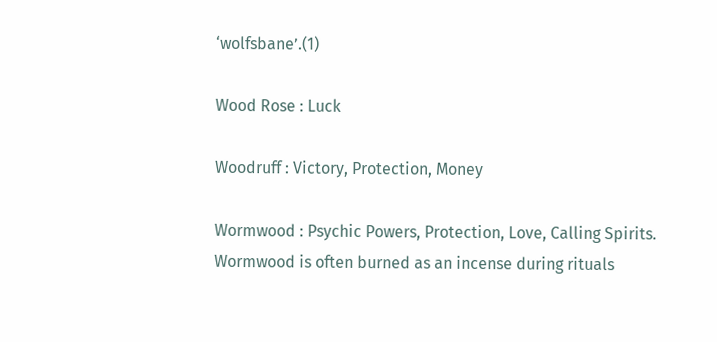‘wolfsbane’.(1)

Wood Rose : Luck

Woodruff : Victory, Protection, Money

Wormwood : Psychic Powers, Protection, Love, Calling Spirits. Wormwood is often burned as an incense during rituals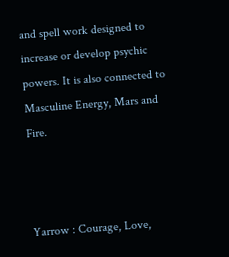and spell work designed to increase or develop psychic powers. It is also connected to Masculine Energy, Mars and Fire.



Yarrow : Courage, Love,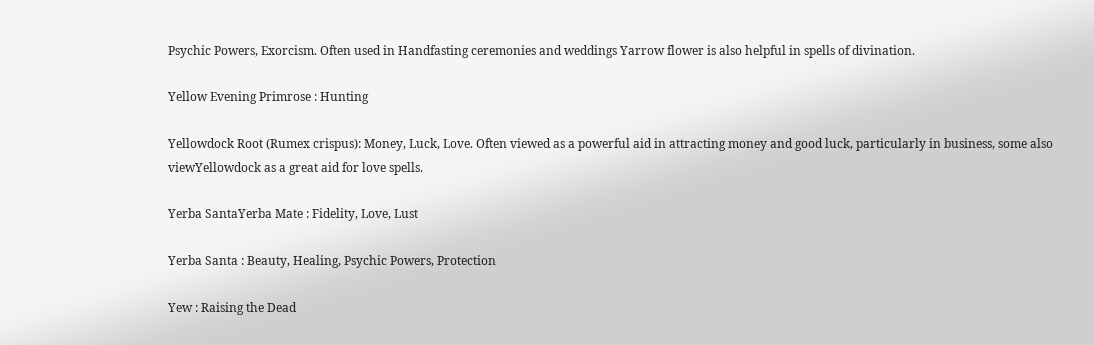Psychic Powers, Exorcism. Often used in Handfasting ceremonies and weddings Yarrow flower is also helpful in spells of divination.

Yellow Evening Primrose : Hunting

Yellowdock Root (Rumex crispus): Money, Luck, Love. Often viewed as a powerful aid in attracting money and good luck, particularly in business, some also viewYellowdock as a great aid for love spells.

Yerba SantaYerba Mate : Fidelity, Love, Lust

Yerba Santa : Beauty, Healing, Psychic Powers, Protection

Yew : Raising the Dead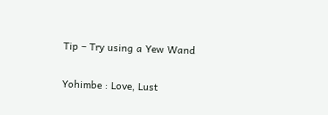Tip – Try using a Yew Wand

Yohimbe : Love, Lust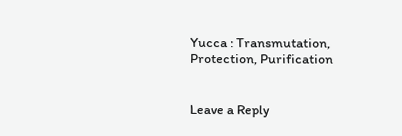Yucca : Transmutation, Protection, Purification


Leave a Reply